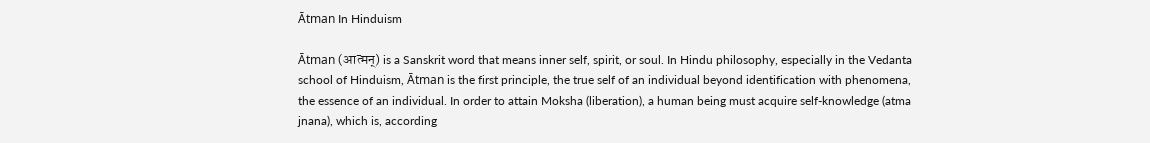Ātman In Hinduism

Ātman (आत्मन्) is a Sanskrit word that means inner self, spirit, or soul. In Hindu philosophy, especially in the Vedanta school of Hinduism, Ātman is the first principle, the true self of an individual beyond identification with phenomena, the essence of an individual. In order to attain Moksha (liberation), a human being must acquire self-knowledge (atma jnana), which is, according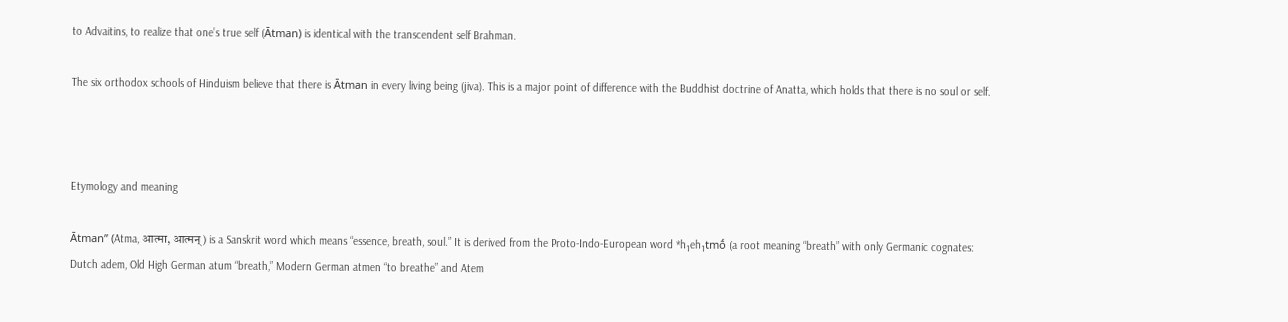to Advaitins, to realize that one’s true self (Ātman) is identical with the transcendent self Brahman.

The six orthodox schools of Hinduism believe that there is Ātman in every living being (jiva). This is a major point of difference with the Buddhist doctrine of Anatta, which holds that there is no soul or self.



Etymology and meaning

Ātman” (Atma, आत्मा, आत्मन्) is a Sanskrit word which means “essence, breath, soul.” It is derived from the Proto-Indo-European word *h₁eh₁tmṓ (a root meaning “breath” with only Germanic cognates: Dutch adem, Old High German atum “breath,” Modern German atmen “to breathe” and Atem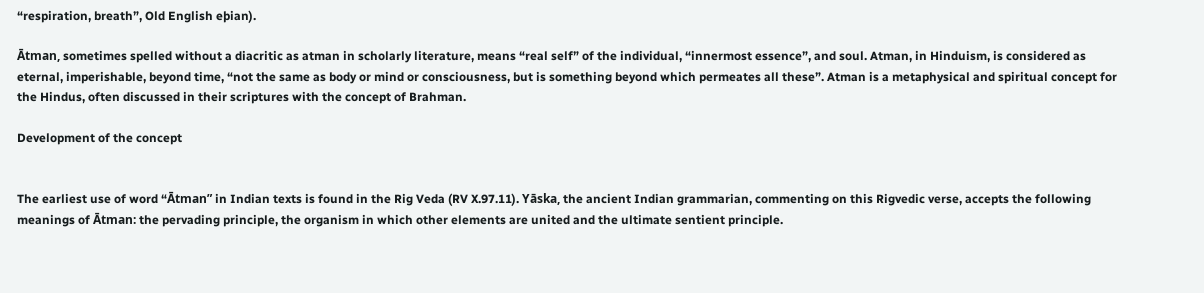“respiration, breath”, Old English eþian).

Ātman, sometimes spelled without a diacritic as atman in scholarly literature, means “real self” of the individual, “innermost essence”, and soul. Atman, in Hinduism, is considered as eternal, imperishable, beyond time, “not the same as body or mind or consciousness, but is something beyond which permeates all these”. Atman is a metaphysical and spiritual concept for the Hindus, often discussed in their scriptures with the concept of Brahman.

Development of the concept


The earliest use of word “Ātman” in Indian texts is found in the Rig Veda (RV X.97.11). Yāska, the ancient Indian grammarian, commenting on this Rigvedic verse, accepts the following meanings of Ātman: the pervading principle, the organism in which other elements are united and the ultimate sentient principle.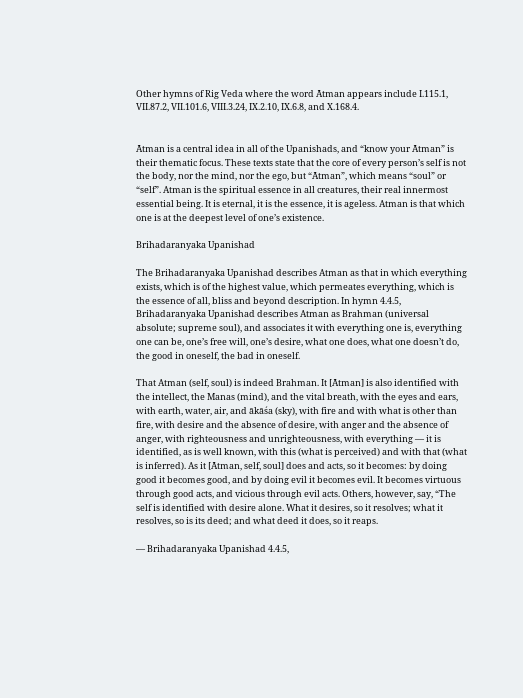Other hymns of Rig Veda where the word Ātman appears include I.115.1, VII.87.2, VII.101.6, VIII.3.24, IX.2.10, IX.6.8, and X.168.4.


Ātman is a central idea in all of the Upanishads, and “know your Ātman” is their thematic focus. These texts state that the core of every person’s self is not the body, nor the mind, nor the ego, but “Ātman”, which means “soul” or “self”. Atman is the spiritual essence in all creatures, their real innermost essential being. It is eternal, it is the essence, it is ageless. Atman is that which one is at the deepest level of one’s existence.

Brihadaranyaka Upanishad

The Brihadaranyaka Upanishad describes Atman as that in which everything exists, which is of the highest value, which permeates everything, which is the essence of all, bliss and beyond description. In hymn 4.4.5, Brihadaranyaka Upanishad describes Atman as Brahman (universal absolute; supreme soul), and associates it with everything one is, everything one can be, one’s free will, one’s desire, what one does, what one doesn’t do, the good in oneself, the bad in oneself.

That Atman (self, soul) is indeed Brahman. It [Ātman] is also identified with the intellect, the Manas (mind), and the vital breath, with the eyes and ears, with earth, water, air, and ākāśa (sky), with fire and with what is other than fire, with desire and the absence of desire, with anger and the absence of anger, with righteousness and unrighteousness, with everything — it is identified, as is well known, with this (what is perceived) and with that (what is inferred). As it [Ātman, self, soul] does and acts, so it becomes: by doing good it becomes good, and by doing evil it becomes evil. It becomes virtuous through good acts, and vicious through evil acts. Others, however, say, “The self is identified with desire alone. What it desires, so it resolves; what it resolves, so is its deed; and what deed it does, so it reaps.

— Brihadaranyaka Upanishad 4.4.5,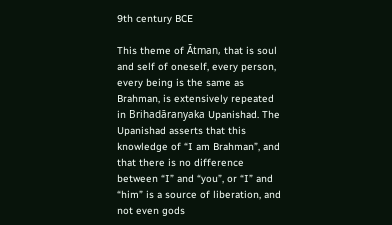9th century BCE

This theme of Ātman, that is soul and self of oneself, every person, every being is the same as Brahman, is extensively repeated in Brihadāranyaka Upanishad. The Upanishad asserts that this knowledge of “I am Brahman”, and that there is no difference between “I” and “you”, or “I” and “him” is a source of liberation, and not even gods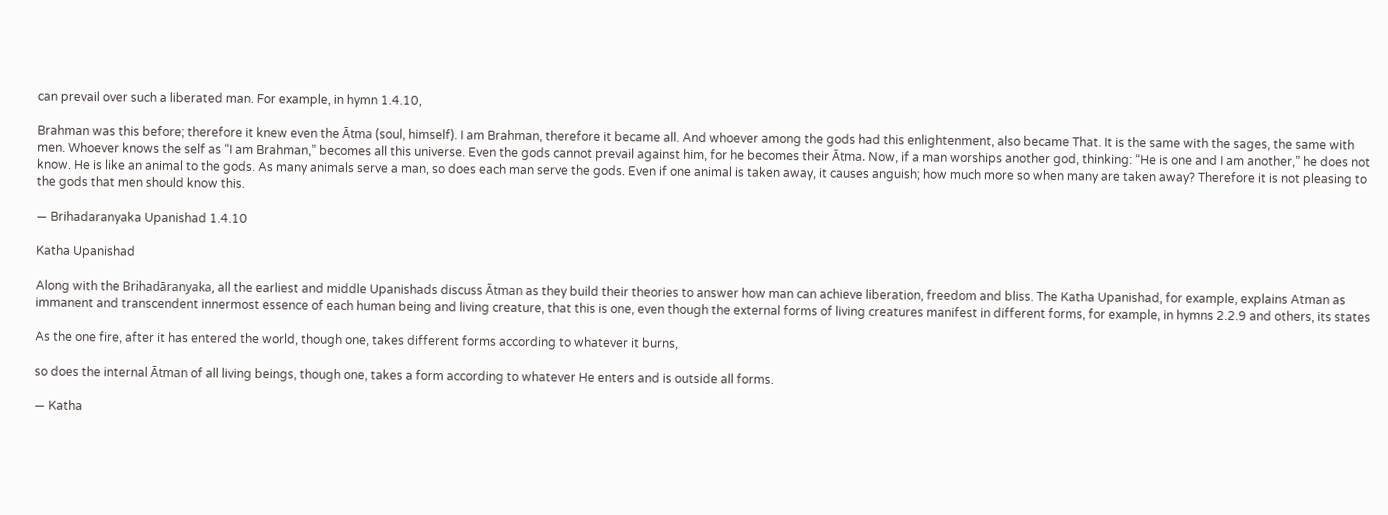can prevail over such a liberated man. For example, in hymn 1.4.10,

Brahman was this before; therefore it knew even the Ātma (soul, himself). I am Brahman, therefore it became all. And whoever among the gods had this enlightenment, also became That. It is the same with the sages, the same with men. Whoever knows the self as “I am Brahman,” becomes all this universe. Even the gods cannot prevail against him, for he becomes their Ātma. Now, if a man worships another god, thinking: “He is one and I am another,” he does not know. He is like an animal to the gods. As many animals serve a man, so does each man serve the gods. Even if one animal is taken away, it causes anguish; how much more so when many are taken away? Therefore it is not pleasing to the gods that men should know this.

— Brihadaranyaka Upanishad 1.4.10

Katha Upanishad

Along with the Brihadāranyaka, all the earliest and middle Upanishads discuss Ātman as they build their theories to answer how man can achieve liberation, freedom and bliss. The Katha Upanishad, for example, explains Atman as immanent and transcendent innermost essence of each human being and living creature, that this is one, even though the external forms of living creatures manifest in different forms, for example, in hymns 2.2.9 and others, its states

As the one fire, after it has entered the world, though one, takes different forms according to whatever it burns,

so does the internal Ātman of all living beings, though one, takes a form according to whatever He enters and is outside all forms.

— Katha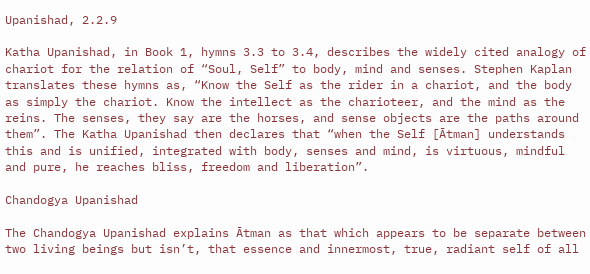Upanishad, 2.2.9

Katha Upanishad, in Book 1, hymns 3.3 to 3.4, describes the widely cited analogy of chariot for the relation of “Soul, Self” to body, mind and senses. Stephen Kaplan translates these hymns as, “Know the Self as the rider in a chariot, and the body as simply the chariot. Know the intellect as the charioteer, and the mind as the reins. The senses, they say are the horses, and sense objects are the paths around them”. The Katha Upanishad then declares that “when the Self [Ātman] understands this and is unified, integrated with body, senses and mind, is virtuous, mindful and pure, he reaches bliss, freedom and liberation”.

Chandogya Upanishad

The Chandogya Upanishad explains Ātman as that which appears to be separate between two living beings but isn’t, that essence and innermost, true, radiant self of all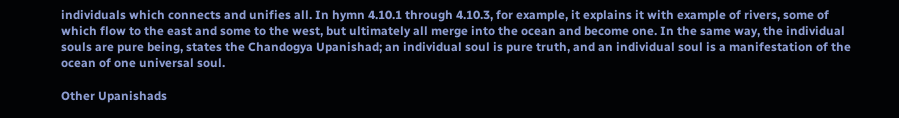individuals which connects and unifies all. In hymn 4.10.1 through 4.10.3, for example, it explains it with example of rivers, some of which flow to the east and some to the west, but ultimately all merge into the ocean and become one. In the same way, the individual souls are pure being, states the Chandogya Upanishad; an individual soul is pure truth, and an individual soul is a manifestation of the ocean of one universal soul.

Other Upanishads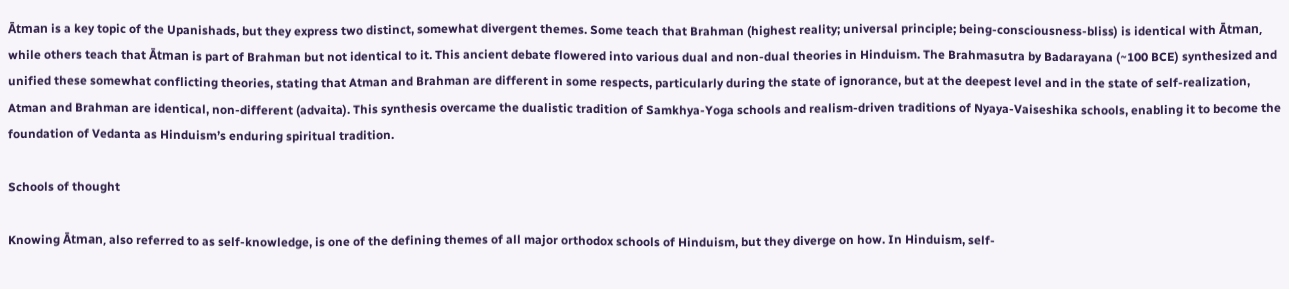Ātman is a key topic of the Upanishads, but they express two distinct, somewhat divergent themes. Some teach that Brahman (highest reality; universal principle; being-consciousness-bliss) is identical with Ātman, while others teach that Ātman is part of Brahman but not identical to it. This ancient debate flowered into various dual and non-dual theories in Hinduism. The Brahmasutra by Badarayana (~100 BCE) synthesized and unified these somewhat conflicting theories, stating that Atman and Brahman are different in some respects, particularly during the state of ignorance, but at the deepest level and in the state of self-realization, Atman and Brahman are identical, non-different (advaita). This synthesis overcame the dualistic tradition of Samkhya-Yoga schools and realism-driven traditions of Nyaya-Vaiseshika schools, enabling it to become the foundation of Vedanta as Hinduism’s enduring spiritual tradition.

Schools of thought

Knowing Ātman, also referred to as self-knowledge, is one of the defining themes of all major orthodox schools of Hinduism, but they diverge on how. In Hinduism, self-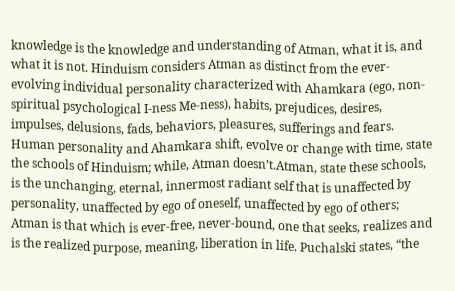knowledge is the knowledge and understanding of Atman, what it is, and what it is not. Hinduism considers Atman as distinct from the ever-evolving individual personality characterized with Ahamkara (ego, non-spiritual psychological I-ness Me-ness), habits, prejudices, desires, impulses, delusions, fads, behaviors, pleasures, sufferings and fears. Human personality and Ahamkara shift, evolve or change with time, state the schools of Hinduism; while, Atman doesn’t.Atman, state these schools, is the unchanging, eternal, innermost radiant self that is unaffected by personality, unaffected by ego of oneself, unaffected by ego of others; Atman is that which is ever-free, never-bound, one that seeks, realizes and is the realized purpose, meaning, liberation in life. Puchalski states, “the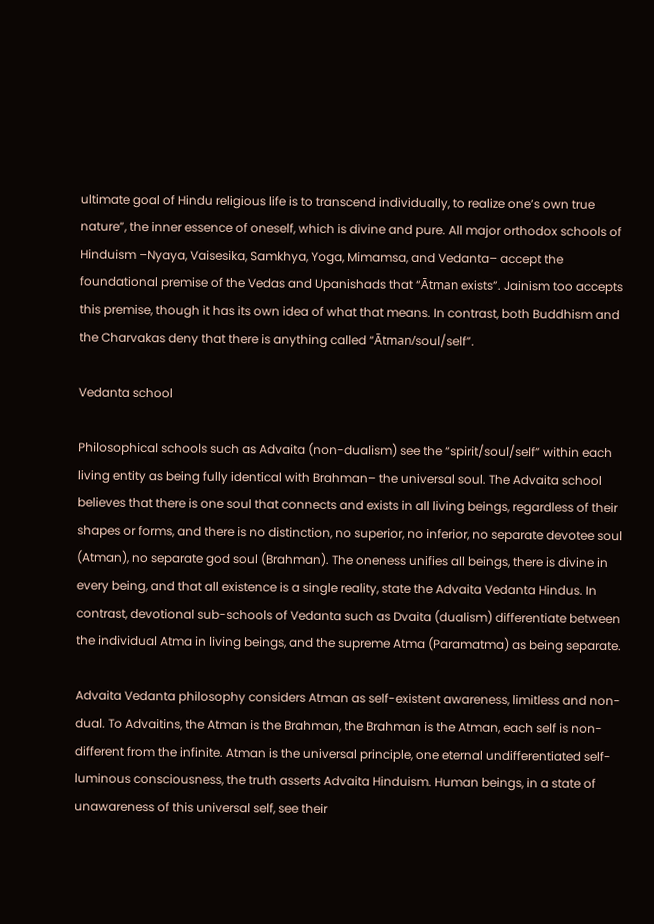ultimate goal of Hindu religious life is to transcend individually, to realize one’s own true nature”, the inner essence of oneself, which is divine and pure. All major orthodox schools of Hinduism –Nyaya, Vaisesika, Samkhya, Yoga, Mimamsa, and Vedanta– accept the foundational premise of the Vedas and Upanishads that “Ātman exists”. Jainism too accepts this premise, though it has its own idea of what that means. In contrast, both Buddhism and the Charvakas deny that there is anything called “Ātman/soul/self”.

Vedanta school

Philosophical schools such as Advaita (non-dualism) see the “spirit/soul/self” within each living entity as being fully identical with Brahman– the universal soul. The Advaita school believes that there is one soul that connects and exists in all living beings, regardless of their shapes or forms, and there is no distinction, no superior, no inferior, no separate devotee soul (Atman), no separate god soul (Brahman). The oneness unifies all beings, there is divine in every being, and that all existence is a single reality, state the Advaita Vedanta Hindus. In contrast, devotional sub-schools of Vedanta such as Dvaita (dualism) differentiate between the individual Atma in living beings, and the supreme Atma (Paramatma) as being separate.

Advaita Vedanta philosophy considers Atman as self-existent awareness, limitless and non-dual. To Advaitins, the Atman is the Brahman, the Brahman is the Atman, each self is non-different from the infinite. Atman is the universal principle, one eternal undifferentiated self-luminous consciousness, the truth asserts Advaita Hinduism. Human beings, in a state of unawareness of this universal self, see their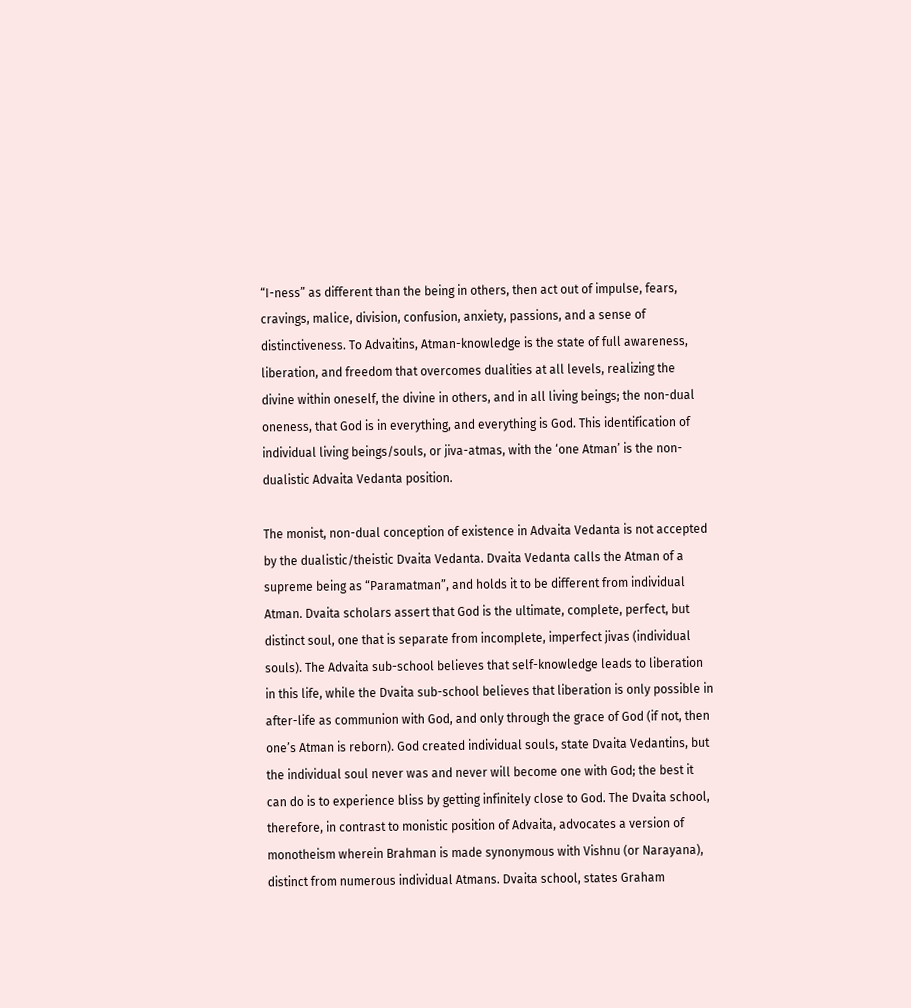“I-ness” as different than the being in others, then act out of impulse, fears, cravings, malice, division, confusion, anxiety, passions, and a sense of distinctiveness. To Advaitins, Atman-knowledge is the state of full awareness, liberation, and freedom that overcomes dualities at all levels, realizing the divine within oneself, the divine in others, and in all living beings; the non-dual oneness, that God is in everything, and everything is God. This identification of individual living beings/souls, or jiva-atmas, with the ‘one Atman’ is the non-dualistic Advaita Vedanta position.

The monist, non-dual conception of existence in Advaita Vedanta is not accepted by the dualistic/theistic Dvaita Vedanta. Dvaita Vedanta calls the Atman of a supreme being as “Paramatman”, and holds it to be different from individual Atman. Dvaita scholars assert that God is the ultimate, complete, perfect, but distinct soul, one that is separate from incomplete, imperfect jivas (individual souls). The Advaita sub-school believes that self-knowledge leads to liberation in this life, while the Dvaita sub-school believes that liberation is only possible in after-life as communion with God, and only through the grace of God (if not, then one’s Atman is reborn). God created individual souls, state Dvaita Vedantins, but the individual soul never was and never will become one with God; the best it can do is to experience bliss by getting infinitely close to God. The Dvaita school, therefore, in contrast to monistic position of Advaita, advocates a version of monotheism wherein Brahman is made synonymous with Vishnu (or Narayana), distinct from numerous individual Atmans. Dvaita school, states Graham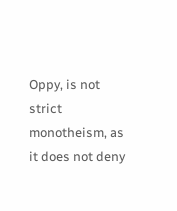Oppy, is not strict monotheism, as it does not deny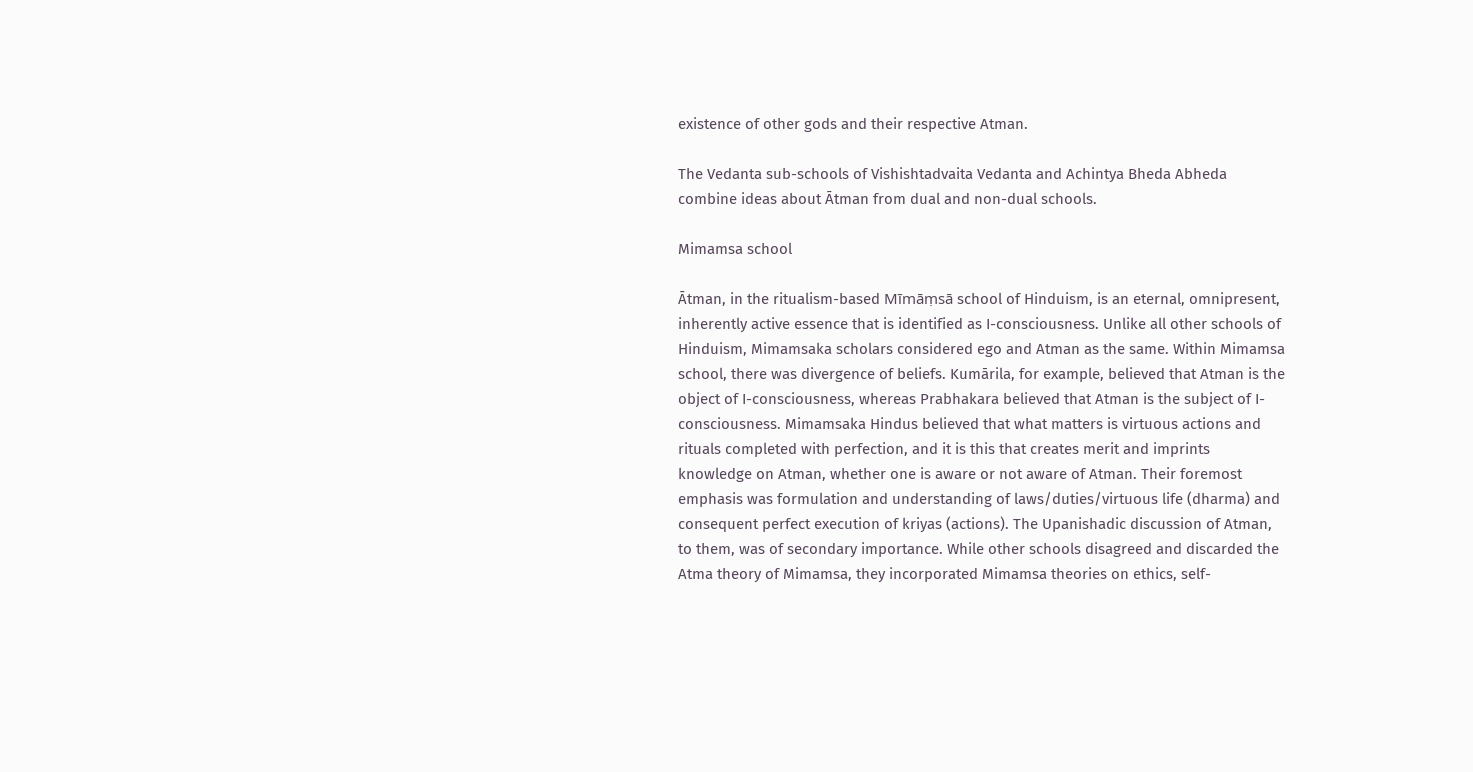existence of other gods and their respective Atman.

The Vedanta sub-schools of Vishishtadvaita Vedanta and Achintya Bheda Abheda combine ideas about Ātman from dual and non-dual schools.

Mimamsa school

Ātman, in the ritualism-based Mīmāṃsā school of Hinduism, is an eternal, omnipresent, inherently active essence that is identified as I-consciousness. Unlike all other schools of Hinduism, Mimamsaka scholars considered ego and Atman as the same. Within Mimamsa school, there was divergence of beliefs. Kumārila, for example, believed that Atman is the object of I-consciousness, whereas Prabhakara believed that Atman is the subject of I-consciousness. Mimamsaka Hindus believed that what matters is virtuous actions and rituals completed with perfection, and it is this that creates merit and imprints knowledge on Atman, whether one is aware or not aware of Atman. Their foremost emphasis was formulation and understanding of laws/duties/virtuous life (dharma) and consequent perfect execution of kriyas (actions). The Upanishadic discussion of Atman, to them, was of secondary importance. While other schools disagreed and discarded the Atma theory of Mimamsa, they incorporated Mimamsa theories on ethics, self-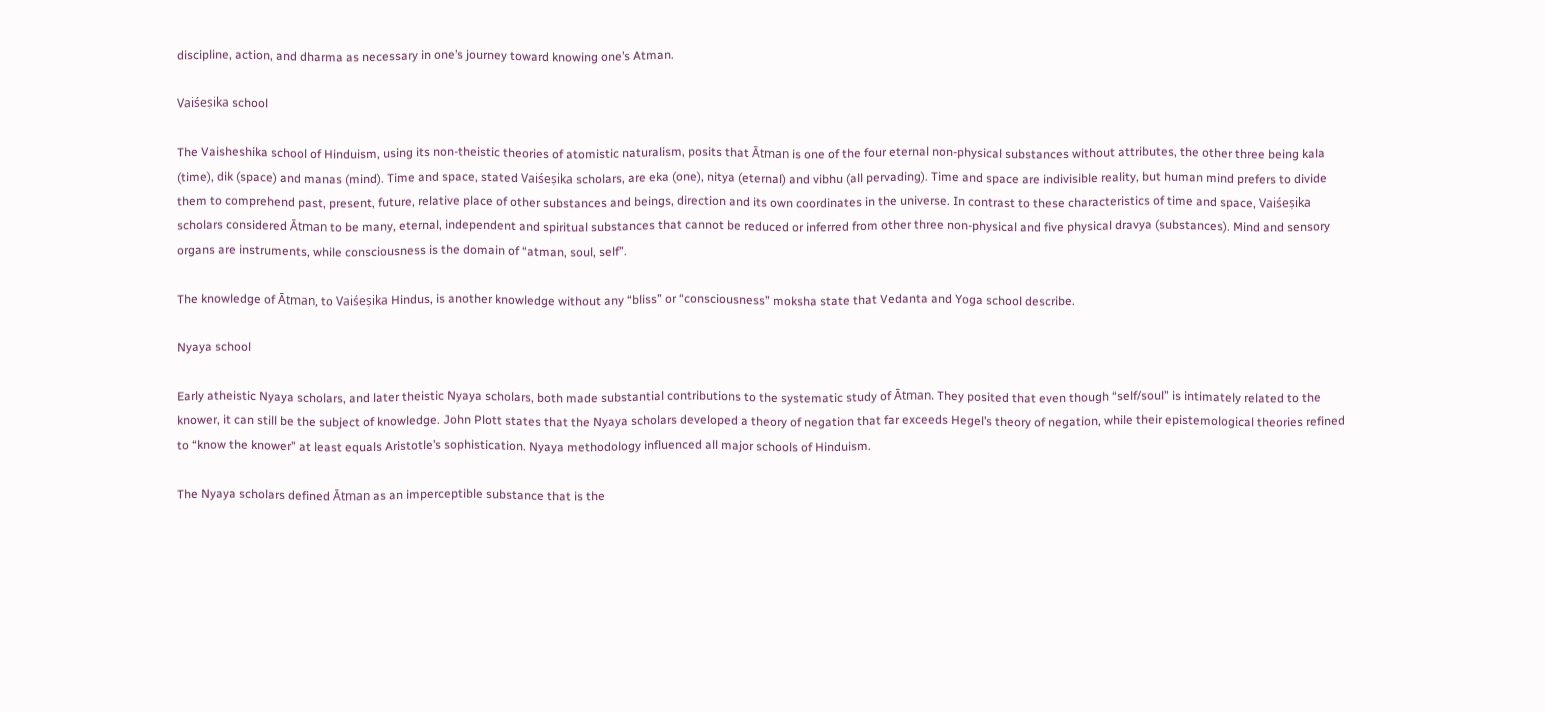discipline, action, and dharma as necessary in one’s journey toward knowing one’s Atman.

Vaiśeṣika school

The Vaisheshika school of Hinduism, using its non-theistic theories of atomistic naturalism, posits that Ātman is one of the four eternal non-physical substances without attributes, the other three being kala (time), dik (space) and manas (mind). Time and space, stated Vaiśeṣika scholars, are eka (one), nitya (eternal) and vibhu (all pervading). Time and space are indivisible reality, but human mind prefers to divide them to comprehend past, present, future, relative place of other substances and beings, direction and its own coordinates in the universe. In contrast to these characteristics of time and space, Vaiśeṣika scholars considered Ātman to be many, eternal, independent and spiritual substances that cannot be reduced or inferred from other three non-physical and five physical dravya (substances). Mind and sensory organs are instruments, while consciousness is the domain of “atman, soul, self”.

The knowledge of Ātman, to Vaiśeṣika Hindus, is another knowledge without any “bliss” or “consciousness” moksha state that Vedanta and Yoga school describe.

Nyaya school

Early atheistic Nyaya scholars, and later theistic Nyaya scholars, both made substantial contributions to the systematic study of Ātman. They posited that even though “self/soul” is intimately related to the knower, it can still be the subject of knowledge. John Plott states that the Nyaya scholars developed a theory of negation that far exceeds Hegel’s theory of negation, while their epistemological theories refined to “know the knower” at least equals Aristotle’s sophistication. Nyaya methodology influenced all major schools of Hinduism.

The Nyaya scholars defined Ātman as an imperceptible substance that is the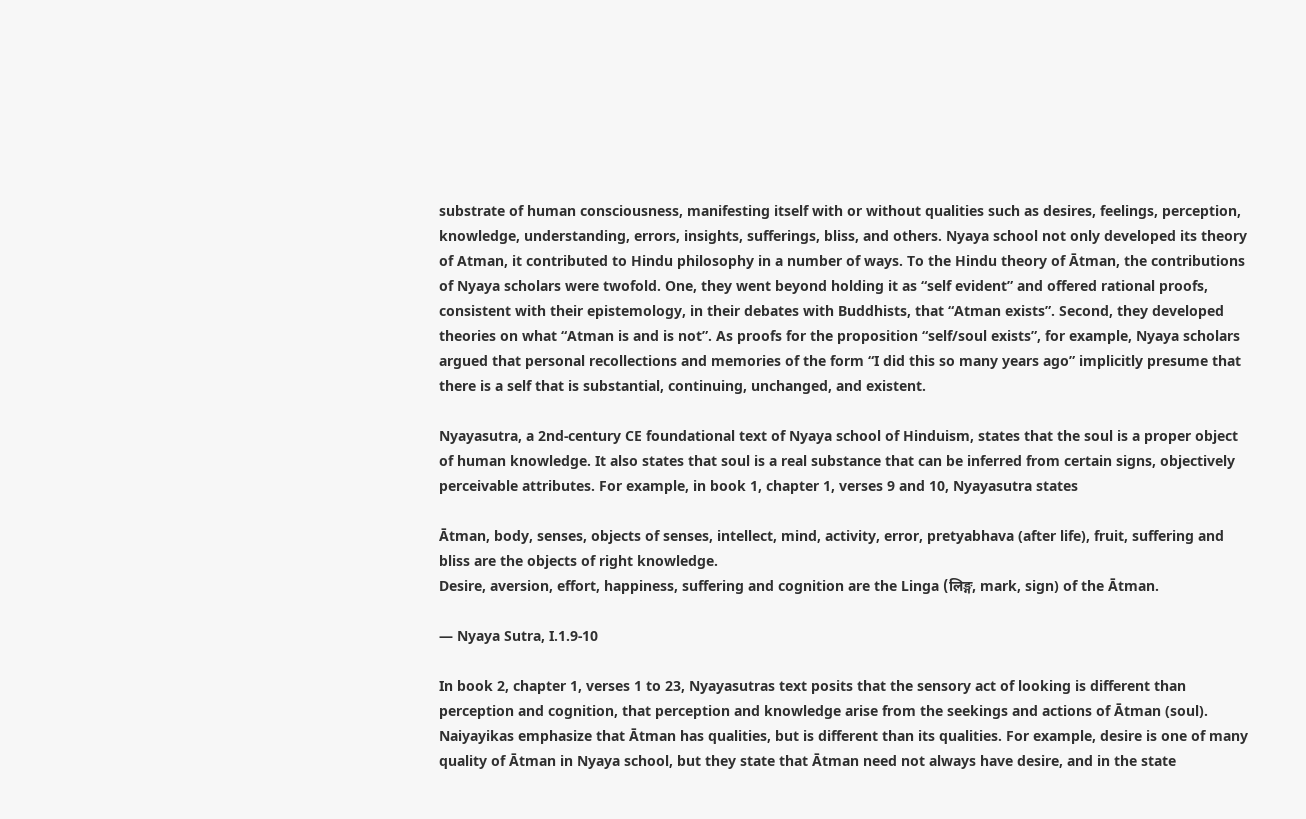substrate of human consciousness, manifesting itself with or without qualities such as desires, feelings, perception, knowledge, understanding, errors, insights, sufferings, bliss, and others. Nyaya school not only developed its theory of Atman, it contributed to Hindu philosophy in a number of ways. To the Hindu theory of Ātman, the contributions of Nyaya scholars were twofold. One, they went beyond holding it as “self evident” and offered rational proofs, consistent with their epistemology, in their debates with Buddhists, that “Atman exists”. Second, they developed theories on what “Atman is and is not”. As proofs for the proposition “self/soul exists”, for example, Nyaya scholars argued that personal recollections and memories of the form “I did this so many years ago” implicitly presume that there is a self that is substantial, continuing, unchanged, and existent.

Nyayasutra, a 2nd-century CE foundational text of Nyaya school of Hinduism, states that the soul is a proper object of human knowledge. It also states that soul is a real substance that can be inferred from certain signs, objectively perceivable attributes. For example, in book 1, chapter 1, verses 9 and 10, Nyayasutra states

Ātman, body, senses, objects of senses, intellect, mind, activity, error, pretyabhava (after life), fruit, suffering and bliss are the objects of right knowledge.
Desire, aversion, effort, happiness, suffering and cognition are the Linga (लिङ्ग, mark, sign) of the Ātman.

— Nyaya Sutra, I.1.9-10

In book 2, chapter 1, verses 1 to 23, Nyayasutras text posits that the sensory act of looking is different than perception and cognition, that perception and knowledge arise from the seekings and actions of Ātman (soul). Naiyayikas emphasize that Ātman has qualities, but is different than its qualities. For example, desire is one of many quality of Ātman in Nyaya school, but they state that Ātman need not always have desire, and in the state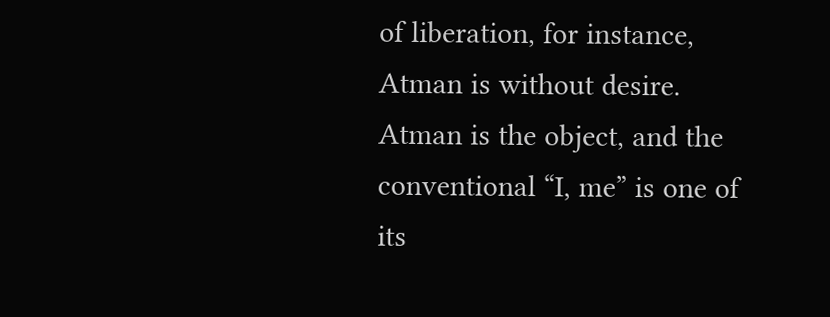of liberation, for instance, Atman is without desire. Atman is the object, and the conventional “I, me” is one of its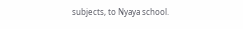subjects, to Nyaya school.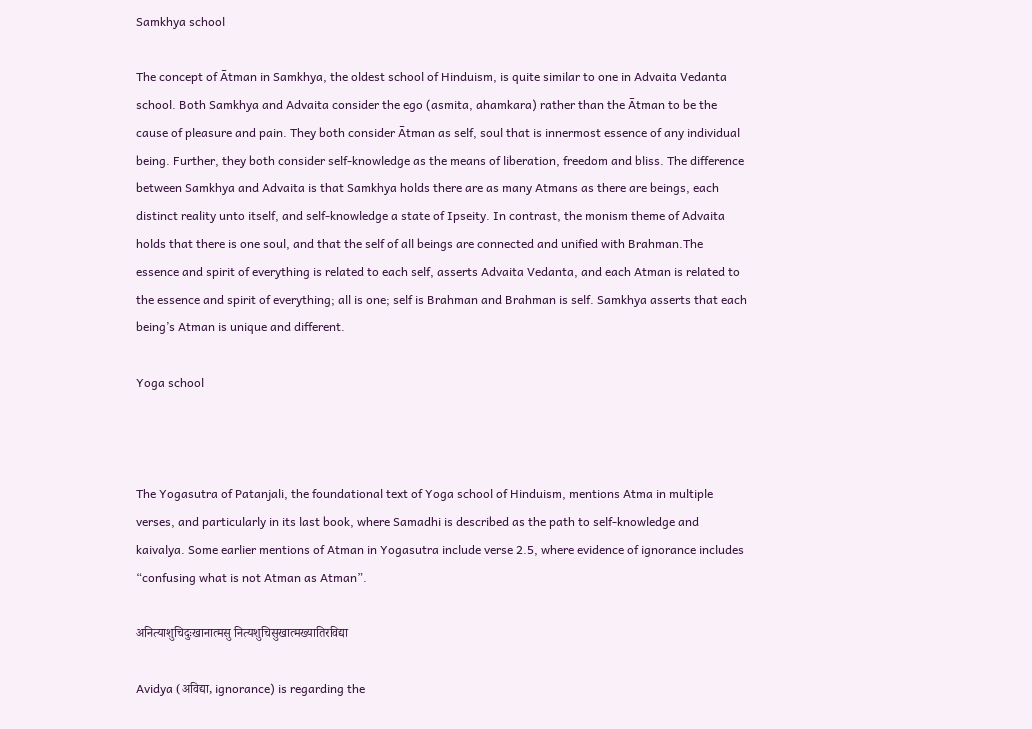Samkhya school

The concept of Ātman in Samkhya, the oldest school of Hinduism, is quite similar to one in Advaita Vedanta school. Both Samkhya and Advaita consider the ego (asmita, ahamkara) rather than the Ātman to be the cause of pleasure and pain. They both consider Ātman as self, soul that is innermost essence of any individual being. Further, they both consider self-knowledge as the means of liberation, freedom and bliss. The difference between Samkhya and Advaita is that Samkhya holds there are as many Atmans as there are beings, each distinct reality unto itself, and self-knowledge a state of Ipseity. In contrast, the monism theme of Advaita holds that there is one soul, and that the self of all beings are connected and unified with Brahman.The essence and spirit of everything is related to each self, asserts Advaita Vedanta, and each Atman is related to the essence and spirit of everything; all is one; self is Brahman and Brahman is self. Samkhya asserts that each being’s Atman is unique and different.

Yoga school



The Yogasutra of Patanjali, the foundational text of Yoga school of Hinduism, mentions Atma in multiple verses, and particularly in its last book, where Samadhi is described as the path to self-knowledge and kaivalya. Some earlier mentions of Atman in Yogasutra include verse 2.5, where evidence of ignorance includes “confusing what is not Atman as Atman”.

अनित्याशुचिदुःखानात्मसु नित्यशुचिसुखात्मख्यातिरविद्या

Avidya (अविद्या, ignorance) is regarding the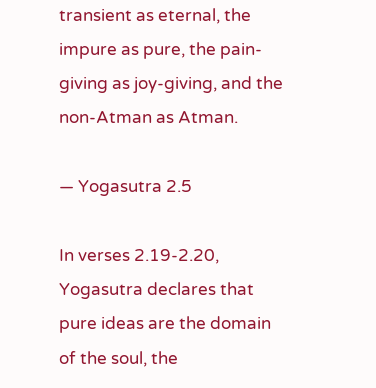transient as eternal, the impure as pure, the pain-giving as joy-giving, and the non-Atman as Atman.

— Yogasutra 2.5

In verses 2.19-2.20, Yogasutra declares that pure ideas are the domain of the soul, the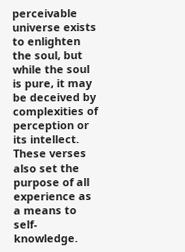perceivable universe exists to enlighten the soul, but while the soul is pure, it may be deceived by complexities of perception or its intellect. These verses also set the purpose of all experience as a means to self-knowledge.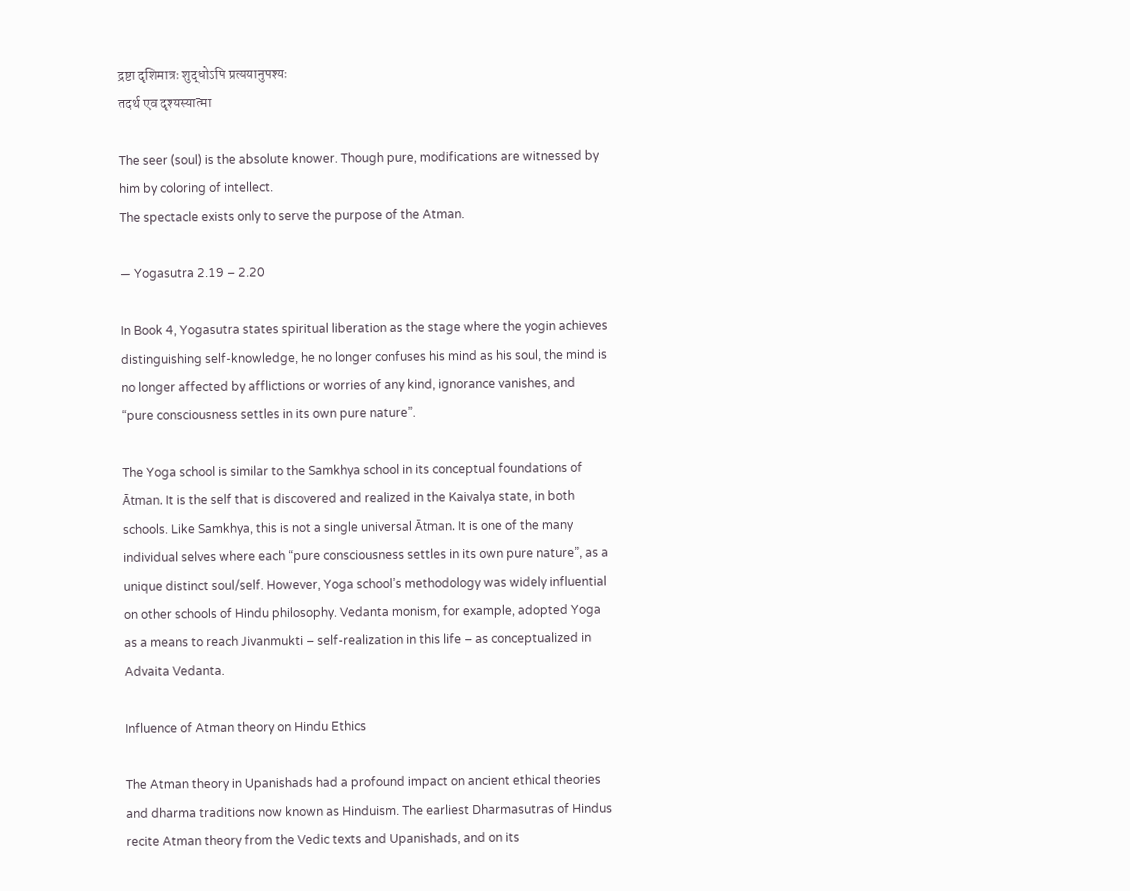द्रष्टा दृशिमात्रः शुद्धोऽपि प्रत्ययानुपश्यः
तदर्थ एव दृश्यस्यात्मा

The seer (soul) is the absolute knower. Though pure, modifications are witnessed by him by coloring of intellect.
The spectacle exists only to serve the purpose of the Atman.

— Yogasutra 2.19 – 2.20

In Book 4, Yogasutra states spiritual liberation as the stage where the yogin achieves distinguishing self-knowledge, he no longer confuses his mind as his soul, the mind is no longer affected by afflictions or worries of any kind, ignorance vanishes, and “pure consciousness settles in its own pure nature”.

The Yoga school is similar to the Samkhya school in its conceptual foundations of Ātman. It is the self that is discovered and realized in the Kaivalya state, in both schools. Like Samkhya, this is not a single universal Ātman. It is one of the many individual selves where each “pure consciousness settles in its own pure nature”, as a unique distinct soul/self. However, Yoga school’s methodology was widely influential on other schools of Hindu philosophy. Vedanta monism, for example, adopted Yoga as a means to reach Jivanmukti – self-realization in this life – as conceptualized in Advaita Vedanta.

Influence of Atman theory on Hindu Ethics

The Atman theory in Upanishads had a profound impact on ancient ethical theories and dharma traditions now known as Hinduism. The earliest Dharmasutras of Hindus recite Atman theory from the Vedic texts and Upanishads, and on its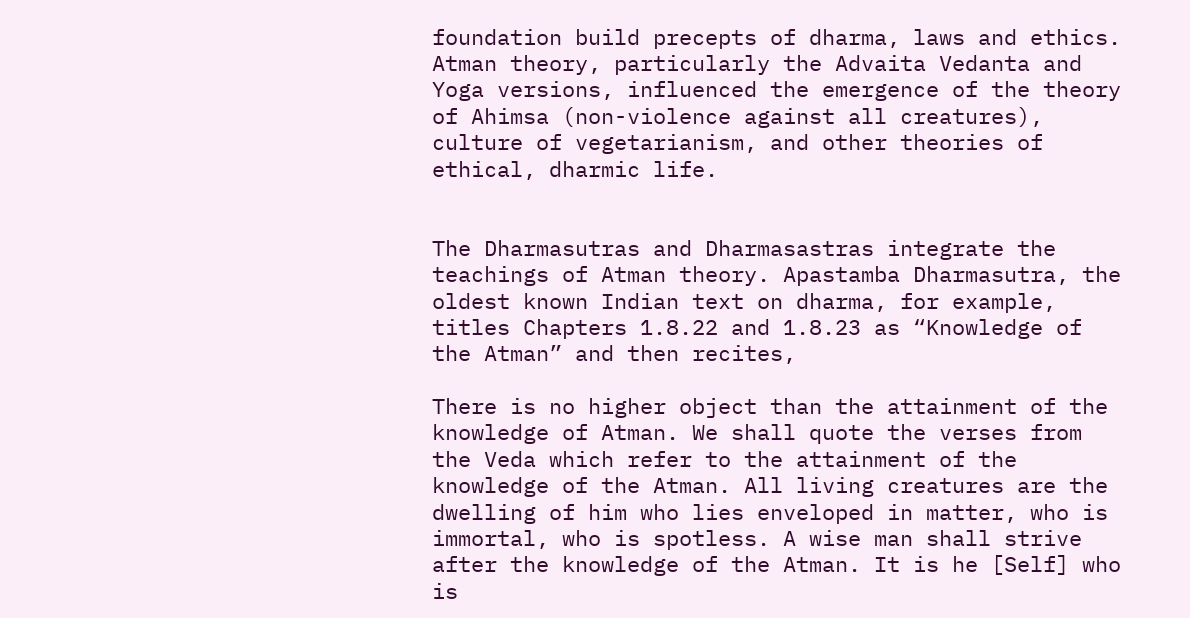foundation build precepts of dharma, laws and ethics. Atman theory, particularly the Advaita Vedanta and Yoga versions, influenced the emergence of the theory of Ahimsa (non-violence against all creatures), culture of vegetarianism, and other theories of ethical, dharmic life.


The Dharmasutras and Dharmasastras integrate the teachings of Atman theory. Apastamba Dharmasutra, the oldest known Indian text on dharma, for example, titles Chapters 1.8.22 and 1.8.23 as “Knowledge of the Atman” and then recites,

There is no higher object than the attainment of the knowledge of Atman. We shall quote the verses from the Veda which refer to the attainment of the knowledge of the Atman. All living creatures are the dwelling of him who lies enveloped in matter, who is immortal, who is spotless. A wise man shall strive after the knowledge of the Atman. It is he [Self] who is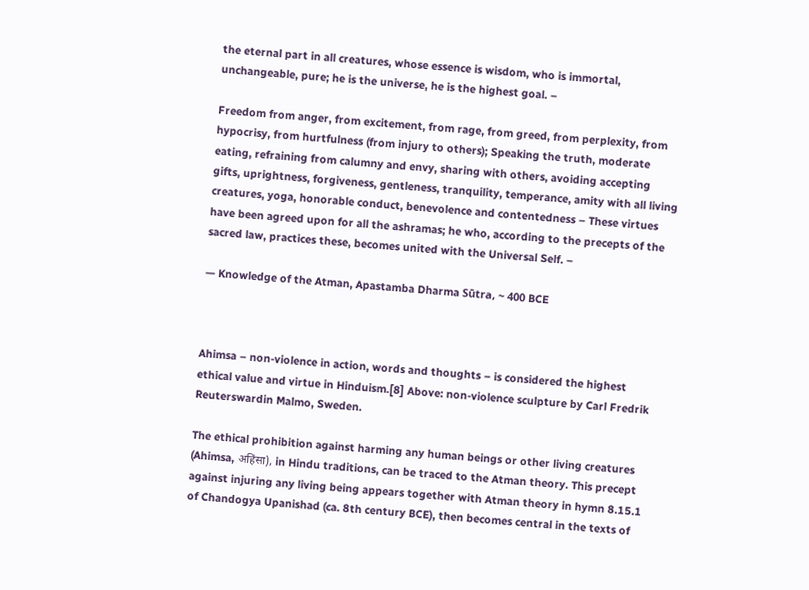the eternal part in all creatures, whose essence is wisdom, who is immortal, unchangeable, pure; he is the universe, he is the highest goal. –

Freedom from anger, from excitement, from rage, from greed, from perplexity, from hypocrisy, from hurtfulness (from injury to others); Speaking the truth, moderate eating, refraining from calumny and envy, sharing with others, avoiding accepting gifts, uprightness, forgiveness, gentleness, tranquility, temperance, amity with all living creatures, yoga, honorable conduct, benevolence and contentedness – These virtues have been agreed upon for all the ashramas; he who, according to the precepts of the sacred law, practices these, becomes united with the Universal Self. –

— Knowledge of the Atman, Apastamba Dharma Sūtra, ~ 400 BCE



Ahimsa – non-violence in action, words and thoughts – is considered the highest ethical value and virtue in Hinduism.[8] Above: non-violence sculpture by Carl Fredrik Reuterswardin Malmo, Sweden.

The ethical prohibition against harming any human beings or other living creatures (Ahimsa, अहिंसा), in Hindu traditions, can be traced to the Atman theory. This precept against injuring any living being appears together with Atman theory in hymn 8.15.1 of Chandogya Upanishad (ca. 8th century BCE), then becomes central in the texts of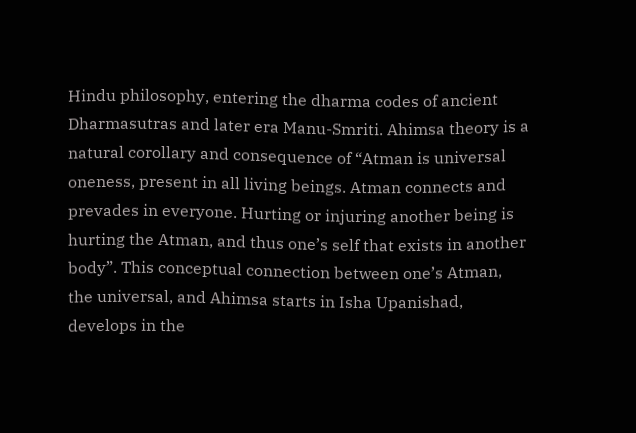Hindu philosophy, entering the dharma codes of ancient Dharmasutras and later era Manu-Smriti. Ahimsa theory is a natural corollary and consequence of “Atman is universal oneness, present in all living beings. Atman connects and prevades in everyone. Hurting or injuring another being is hurting the Atman, and thus one’s self that exists in another body”. This conceptual connection between one’s Atman, the universal, and Ahimsa starts in Isha Upanishad, develops in the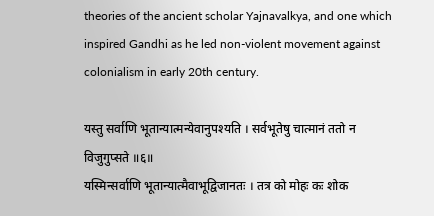theories of the ancient scholar Yajnavalkya, and one which inspired Gandhi as he led non-violent movement against colonialism in early 20th century.

यस्तु सर्वाणि भूतान्यात्मन्येवानुपश्यति । सर्वभूतेषु चात्मानं ततो न विजुगुप्सते ॥६॥
यस्मिन्सर्वाणि भूतान्यात्मैवाभूद्विजानतः । तत्र को मोहः कः शोक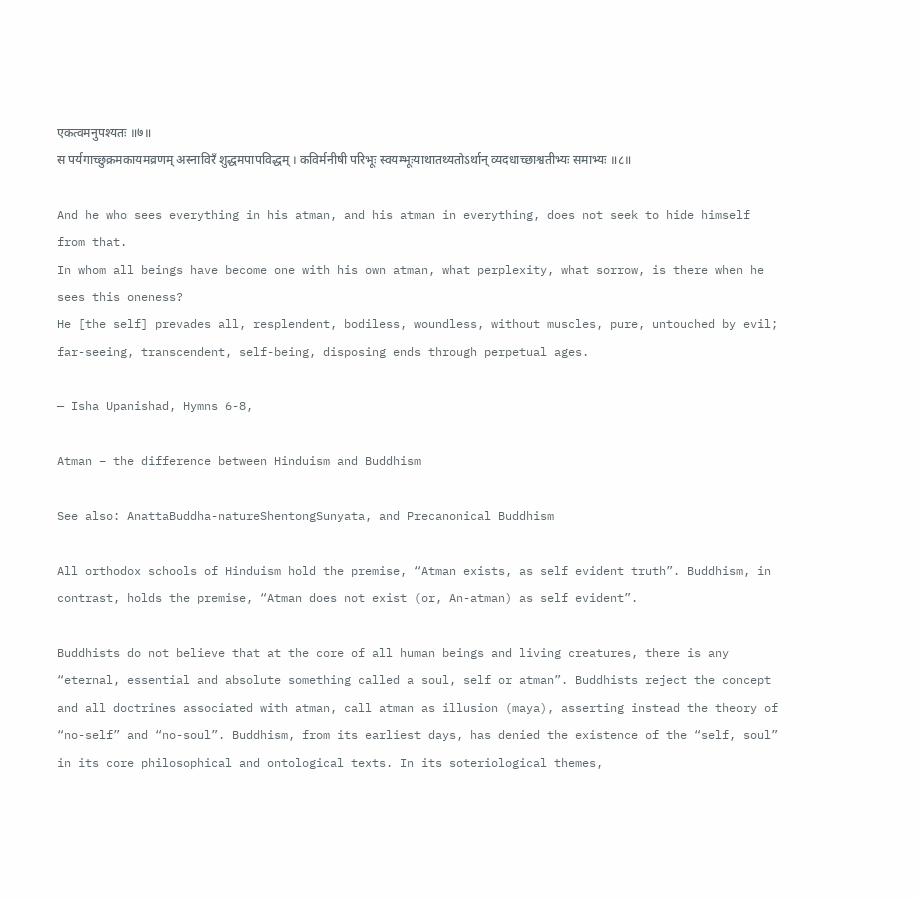एकत्वमनुपश्यतः ॥७॥
स पर्यगाच्छुक्रमकायमव्रणम् अस्नाविरँ शुद्धमपापविद्धम् । कविर्मनीषी परिभूः स्वयम्भूःयाथातथ्यतोऽर्थान् व्यदधाच्छाश्वतीभ्यः समाभ्यः ॥८॥

And he who sees everything in his atman, and his atman in everything, does not seek to hide himself from that.
In whom all beings have become one with his own atman, what perplexity, what sorrow, is there when he sees this oneness?
He [the self] prevades all, resplendent, bodiless, woundless, without muscles, pure, untouched by evil; far-seeing, transcendent, self-being, disposing ends through perpetual ages.

— Isha Upanishad, Hymns 6-8,

Atman – the difference between Hinduism and Buddhism

See also: AnattaBuddha-natureShentongSunyata, and Precanonical Buddhism

All orthodox schools of Hinduism hold the premise, “Atman exists, as self evident truth”. Buddhism, in contrast, holds the premise, “Atman does not exist (or, An-atman) as self evident”.

Buddhists do not believe that at the core of all human beings and living creatures, there is any “eternal, essential and absolute something called a soul, self or atman”. Buddhists reject the concept and all doctrines associated with atman, call atman as illusion (maya), asserting instead the theory of “no-self” and “no-soul”. Buddhism, from its earliest days, has denied the existence of the “self, soul” in its core philosophical and ontological texts. In its soteriological themes,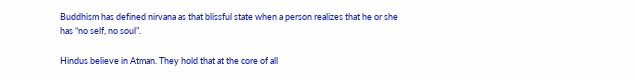Buddhism has defined nirvana as that blissful state when a person realizes that he or she has “no self, no soul”.

Hindus believe in Atman. They hold that at the core of all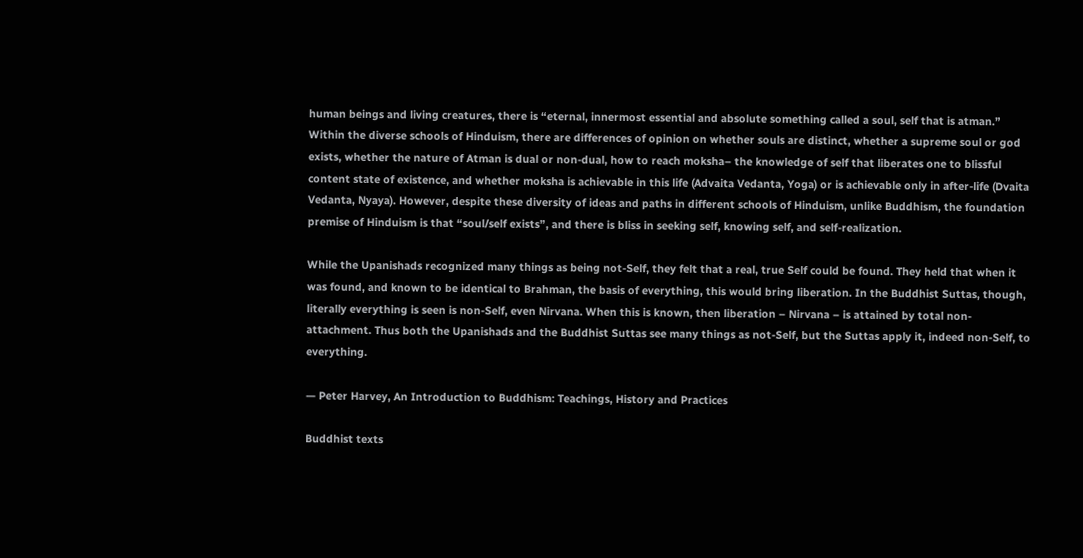human beings and living creatures, there is “eternal, innermost essential and absolute something called a soul, self that is atman.” Within the diverse schools of Hinduism, there are differences of opinion on whether souls are distinct, whether a supreme soul or god exists, whether the nature of Atman is dual or non-dual, how to reach moksha– the knowledge of self that liberates one to blissful content state of existence, and whether moksha is achievable in this life (Advaita Vedanta, Yoga) or is achievable only in after-life (Dvaita Vedanta, Nyaya). However, despite these diversity of ideas and paths in different schools of Hinduism, unlike Buddhism, the foundation premise of Hinduism is that “soul/self exists”, and there is bliss in seeking self, knowing self, and self-realization.

While the Upanishads recognized many things as being not-Self, they felt that a real, true Self could be found. They held that when it was found, and known to be identical to Brahman, the basis of everything, this would bring liberation. In the Buddhist Suttas, though, literally everything is seen is non-Self, even Nirvana. When this is known, then liberation – Nirvana – is attained by total non-attachment. Thus both the Upanishads and the Buddhist Suttas see many things as not-Self, but the Suttas apply it, indeed non-Self, to everything.

— Peter Harvey, An Introduction to Buddhism: Teachings, History and Practices

Buddhist texts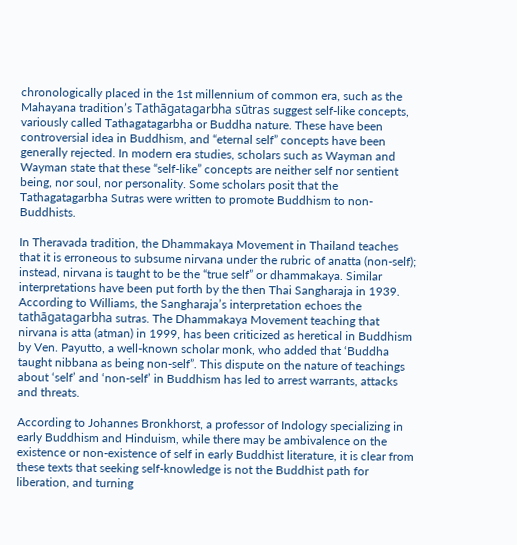chronologically placed in the 1st millennium of common era, such as the Mahayana tradition’s Tathāgatagarbha sūtras suggest self-like concepts, variously called Tathagatagarbha or Buddha nature. These have been controversial idea in Buddhism, and “eternal self” concepts have been generally rejected. In modern era studies, scholars such as Wayman and Wayman state that these “self-like” concepts are neither self nor sentient being, nor soul, nor personality. Some scholars posit that the Tathagatagarbha Sutras were written to promote Buddhism to non-Buddhists.

In Theravada tradition, the Dhammakaya Movement in Thailand teaches that it is erroneous to subsume nirvana under the rubric of anatta (non-self); instead, nirvana is taught to be the “true self” or dhammakaya. Similar interpretations have been put forth by the then Thai Sangharaja in 1939. According to Williams, the Sangharaja’s interpretation echoes the tathāgatagarbha sutras. The Dhammakaya Movement teaching that nirvana is atta (atman) in 1999, has been criticized as heretical in Buddhism by Ven. Payutto, a well-known scholar monk, who added that ‘Buddha taught nibbana as being non-self”. This dispute on the nature of teachings about ‘self’ and ‘non-self’ in Buddhism has led to arrest warrants, attacks and threats.

According to Johannes Bronkhorst, a professor of Indology specializing in early Buddhism and Hinduism, while there may be ambivalence on the existence or non-existence of self in early Buddhist literature, it is clear from these texts that seeking self-knowledge is not the Buddhist path for liberation, and turning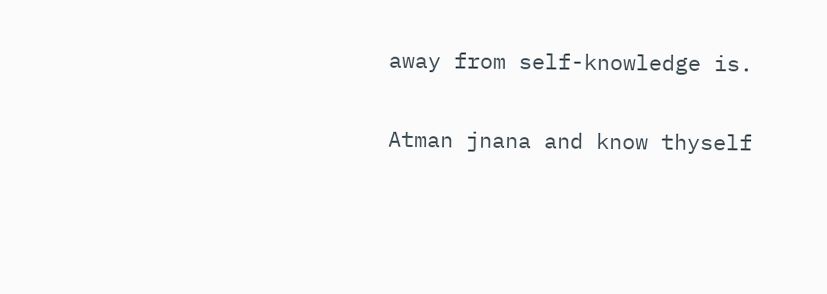away from self-knowledge is.

Atman jnana and know thyself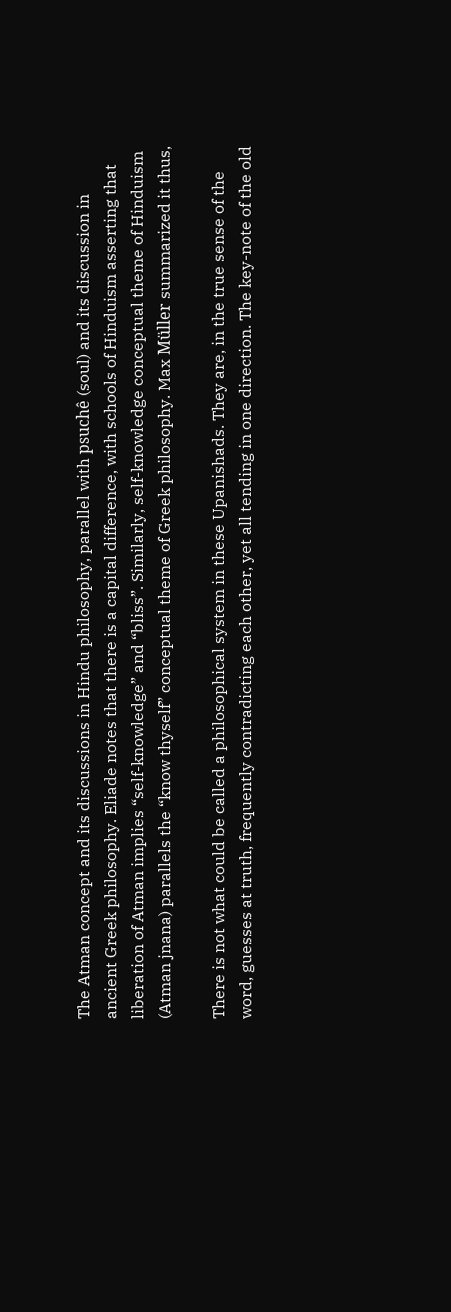The Atman concept and its discussions in Hindu philosophy, parallel with psuchê (soul) and its discussion in ancient Greek philosophy. Eliade notes that there is a capital difference, with schools of Hinduism asserting that liberation of Atman implies “self-knowledge” and “bliss”. Similarly, self-knowledge conceptual theme of Hinduism (Atman jnana) parallels the “know thyself” conceptual theme of Greek philosophy. Max Müller summarized it thus,

There is not what could be called a philosophical system in these Upanishads. They are, in the true sense of the word, guesses at truth, frequently contradicting each other, yet all tending in one direction. The key-note of the old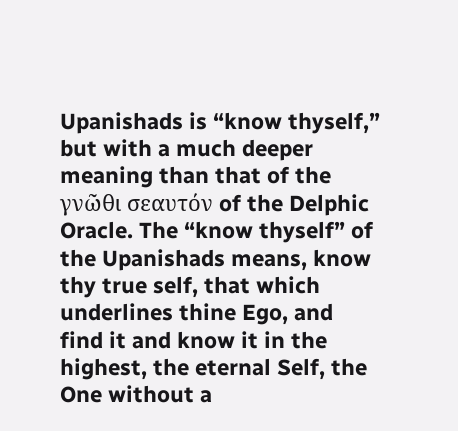Upanishads is “know thyself,” but with a much deeper meaning than that of the γνῶθι σεαυτόν of the Delphic Oracle. The “know thyself” of the Upanishads means, know thy true self, that which underlines thine Ego, and find it and know it in the highest, the eternal Self, the One without a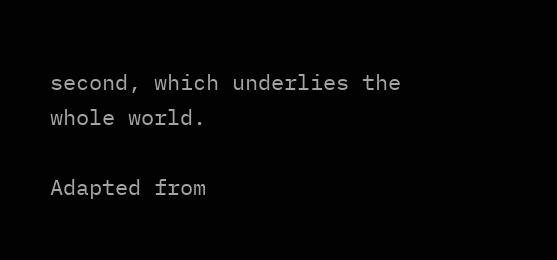second, which underlies the whole world.

Adapted from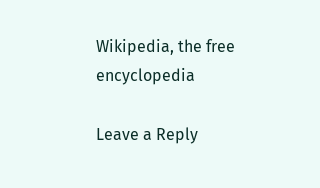Wikipedia, the free encyclopedia

Leave a Reply